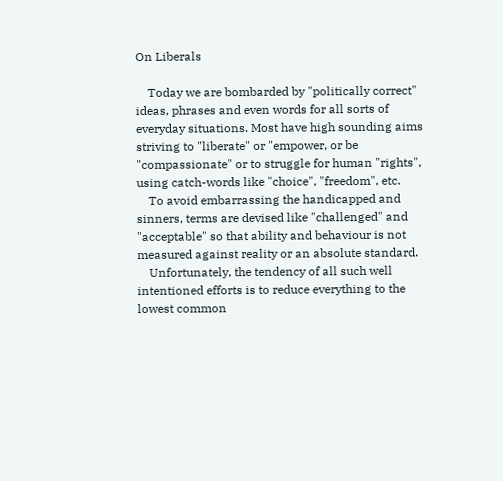On Liberals

    Today we are bombarded by "politically correct" ideas, phrases and even words for all sorts of everyday situations. Most have high sounding aims striving to "liberate" or "empower, or be "compassionate" or to struggle for human "rights", using catch-words like "choice", "freedom", etc.
    To avoid embarrassing the handicapped and sinners, terms are devised like "challenged" and "acceptable" so that ability and behaviour is not measured against reality or an absolute standard.
    Unfortunately, the tendency of all such well intentioned efforts is to reduce everything to the lowest common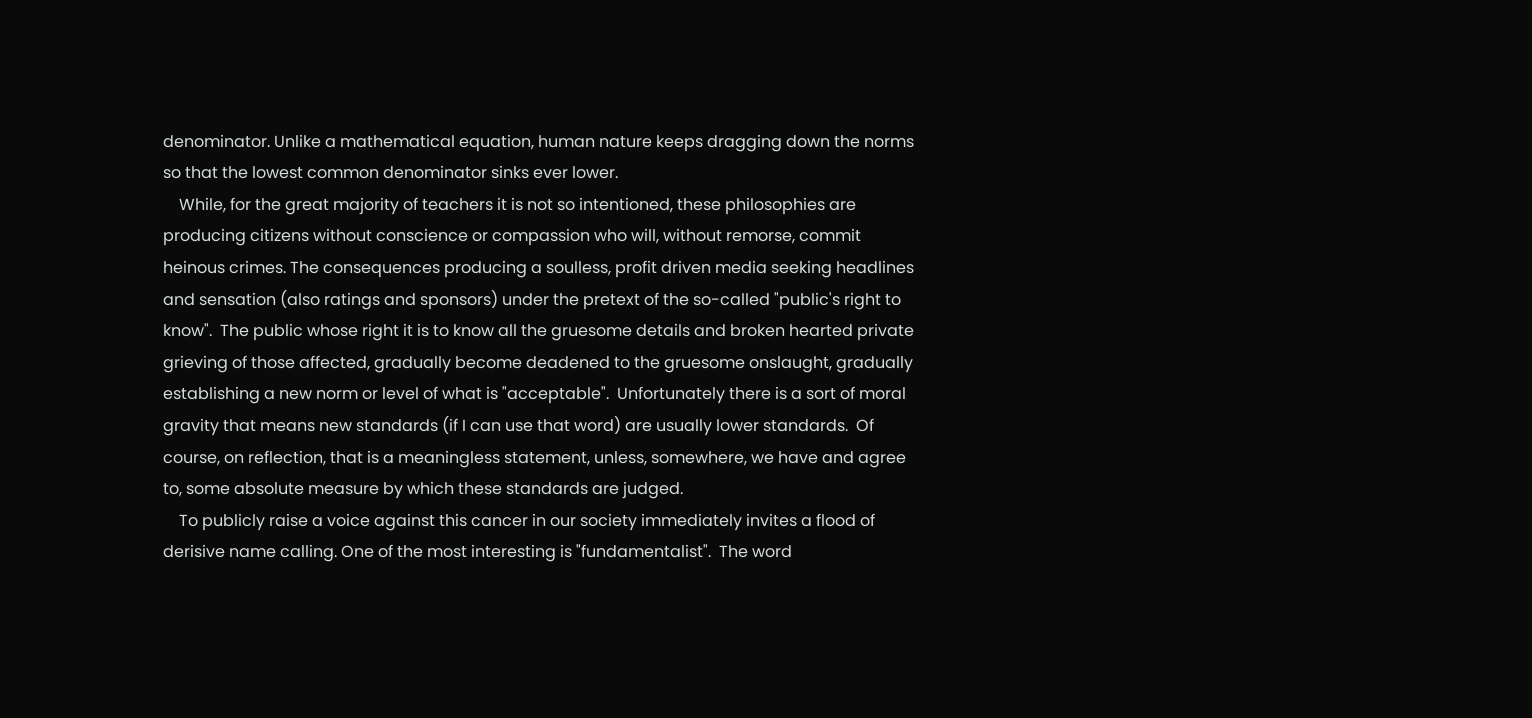denominator. Unlike a mathematical equation, human nature keeps dragging down the norms so that the lowest common denominator sinks ever lower.
    While, for the great majority of teachers it is not so intentioned, these philosophies are producing citizens without conscience or compassion who will, without remorse, commit heinous crimes. The consequences producing a soulless, profit driven media seeking headlines and sensation (also ratings and sponsors) under the pretext of the so-called "public's right to know".  The public whose right it is to know all the gruesome details and broken hearted private grieving of those affected, gradually become deadened to the gruesome onslaught, gradually establishing a new norm or level of what is "acceptable".  Unfortunately there is a sort of moral gravity that means new standards (if I can use that word) are usually lower standards.  Of course, on reflection, that is a meaningless statement, unless, somewhere, we have and agree to, some absolute measure by which these standards are judged.
    To publicly raise a voice against this cancer in our society immediately invites a flood of derisive name calling. One of the most interesting is "fundamentalist".  The word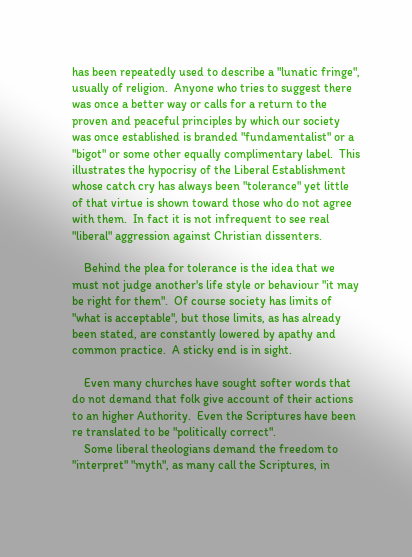has been repeatedly used to describe a "lunatic fringe", usually of religion.  Anyone who tries to suggest there was once a better way or calls for a return to the proven and peaceful principles by which our society was once established is branded "fundamentalist" or a "bigot" or some other equally complimentary label.  This illustrates the hypocrisy of the Liberal Establishment whose catch cry has always been "tolerance" yet little of that virtue is shown toward those who do not agree with them.  In fact it is not infrequent to see real "liberal" aggression against Christian dissenters.

    Behind the plea for tolerance is the idea that we must not judge another's life style or behaviour "it may be right for them".  Of course society has limits of "what is acceptable", but those limits, as has already been stated, are constantly lowered by apathy and common practice.  A sticky end is in sight.

    Even many churches have sought softer words that do not demand that folk give account of their actions to an higher Authority.  Even the Scriptures have been re translated to be "politically correct".
    Some liberal theologians demand the freedom to "interpret" "myth", as many call the Scriptures, in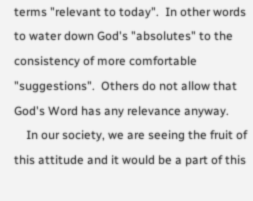terms "relevant to today".  In other words to water down God's "absolutes" to the consistency of more comfortable "suggestions".  Others do not allow that God's Word has any relevance anyway.
    In our society, we are seeing the fruit of this attitude and it would be a part of this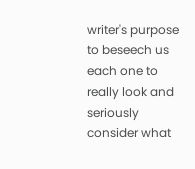writer's purpose to beseech us each one to really look and seriously consider what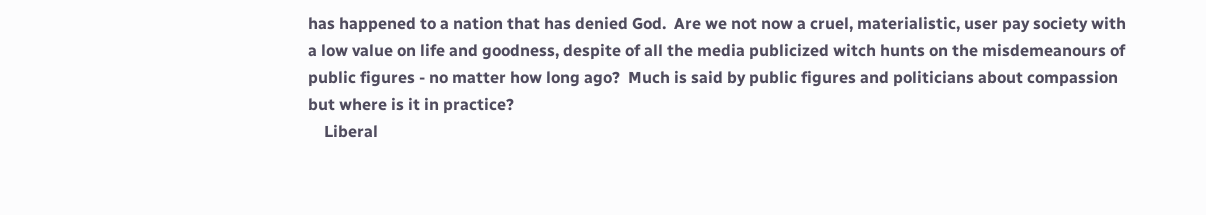has happened to a nation that has denied God.  Are we not now a cruel, materialistic, user pay society with a low value on life and goodness, despite of all the media publicized witch hunts on the misdemeanours of public figures - no matter how long ago?  Much is said by public figures and politicians about compassion but where is it in practice?
    Liberal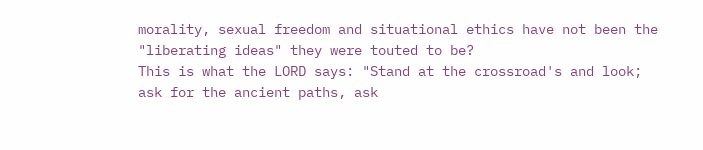morality, sexual freedom and situational ethics have not been the "liberating ideas" they were touted to be?
This is what the LORD says: "Stand at the crossroad's and look; ask for the ancient paths, ask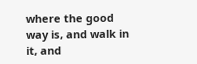where the good way is, and walk in it, and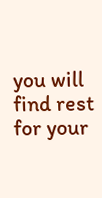you will find rest for your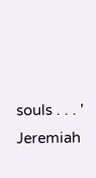souls . . . ' Jeremiah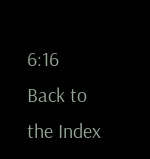6:16
Back to the Index